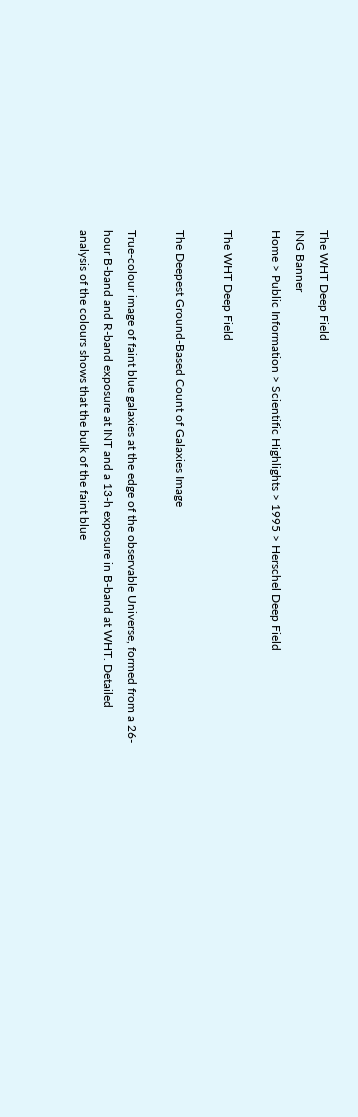The WHT Deep Field
ING Banner
Home > Public Information > Scientific Highlights > 1995 > Herschel Deep Field

The WHT Deep Field

The Deepest Ground-Based Count of Galaxies Image

True-colour image of faint blue galaxies at the edge of the observable Universe, formed from a 26-hour B-band and R-band exposure at INT and a 13-h exposure in B-band at WHT. Detailed analysis of the colours shows that the bulk of the faint blue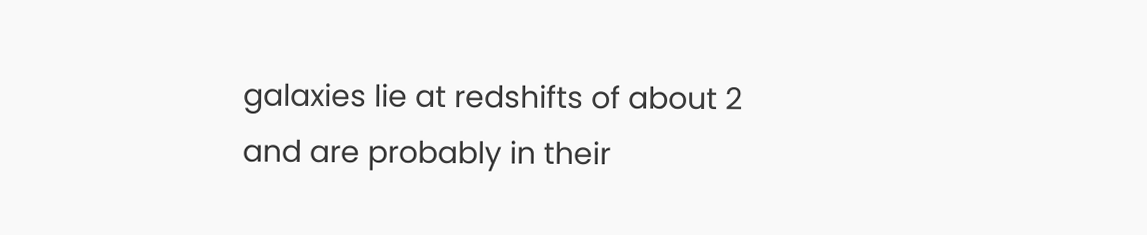galaxies lie at redshifts of about 2 and are probably in their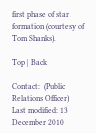first phase of star formation (courtesy of Tom Shanks).

Top | Back

Contact:  (Public Relations Officer)
Last modified: 13 December 2010